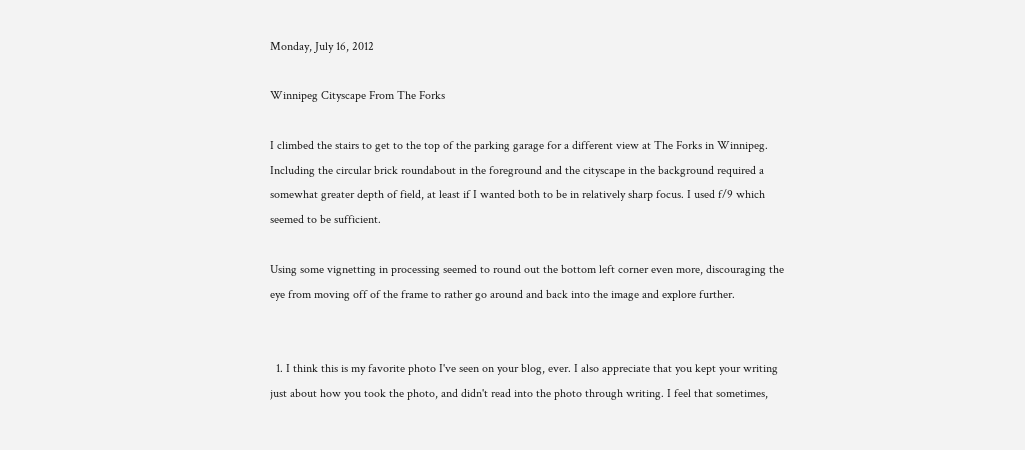Monday, July 16, 2012

Winnipeg Cityscape From The Forks

I climbed the stairs to get to the top of the parking garage for a different view at The Forks in Winnipeg. Including the circular brick roundabout in the foreground and the cityscape in the background required a somewhat greater depth of field, at least if I wanted both to be in relatively sharp focus. I used f/9 which seemed to be sufficient.

Using some vignetting in processing seemed to round out the bottom left corner even more, discouraging the eye from moving off of the frame to rather go around and back into the image and explore further.


  1. I think this is my favorite photo I've seen on your blog, ever. I also appreciate that you kept your writing just about how you took the photo, and didn't read into the photo through writing. I feel that sometimes,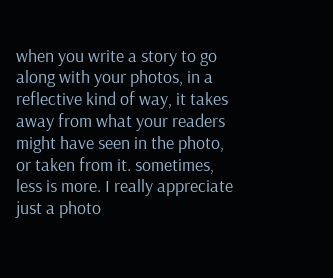when you write a story to go along with your photos, in a reflective kind of way, it takes away from what your readers might have seen in the photo, or taken from it. sometimes, less is more. I really appreciate just a photo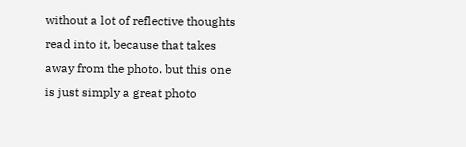without a lot of reflective thoughts read into it, because that takes away from the photo. but this one is just simply a great photo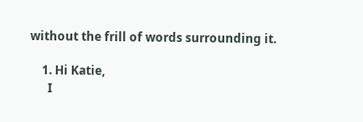without the frill of words surrounding it.

    1. Hi Katie,
      I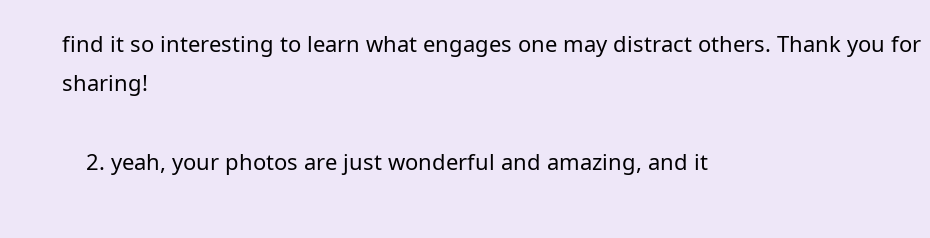find it so interesting to learn what engages one may distract others. Thank you for sharing!

    2. yeah, your photos are just wonderful and amazing, and it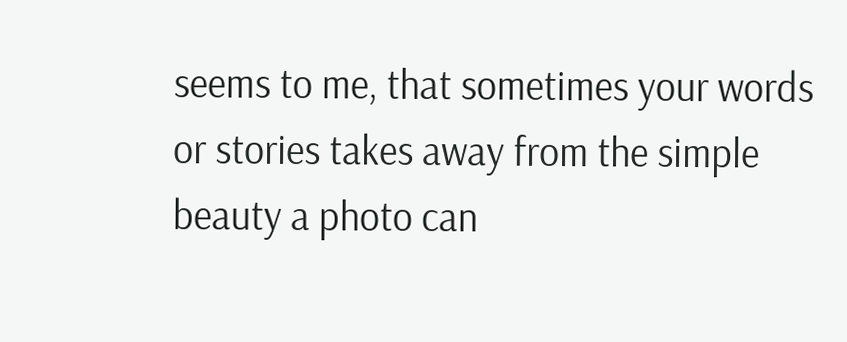seems to me, that sometimes your words or stories takes away from the simple beauty a photo can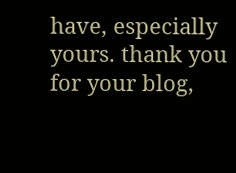have, especially yours. thank you for your blog,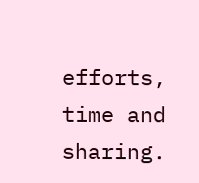efforts, time and sharing.